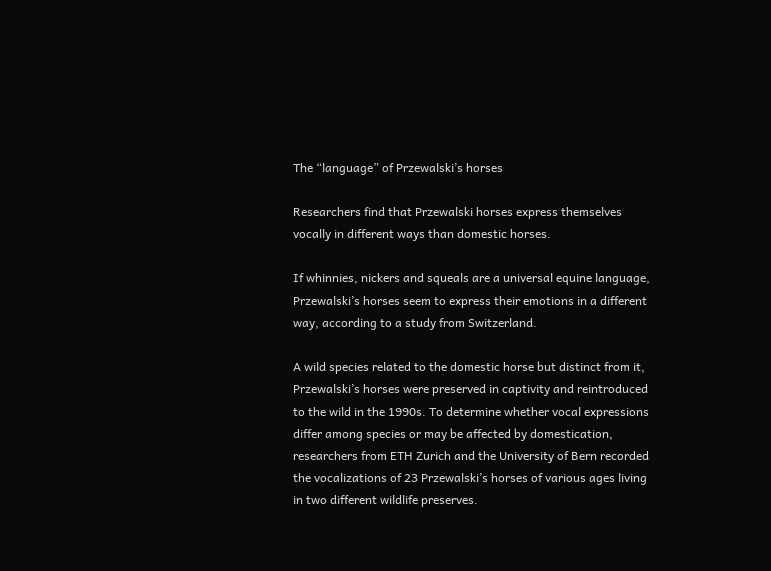The “language” of Przewalski’s horses

Researchers find that Przewalski horses express themselves vocally in different ways than domestic horses.

If whinnies, nickers and squeals are a universal equine language, Przewalski’s horses seem to express their emotions in a different way, according to a study from Switzerland.

A wild species related to the domestic horse but distinct from it, Przewalski’s horses were preserved in captivity and reintroduced to the wild in the 1990s. To determine whether vocal expressions differ among species or may be affected by domestication, researchers from ETH Zurich and the University of Bern recorded the vocalizations of 23 Przewalski’s horses of various ages living in two different wildlife preserves.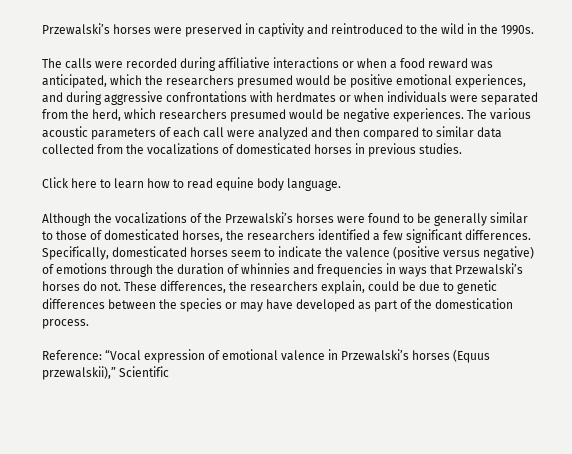Przewalski’s horses were preserved in captivity and reintroduced to the wild in the 1990s.

The calls were recorded during affiliative interactions or when a food reward was anticipated, which the researchers presumed would be positive emotional experiences, and during aggressive confrontations with herdmates or when individuals were separated from the herd, which researchers presumed would be negative experiences. The various acoustic parameters of each call were analyzed and then compared to similar data collected from the vocalizations of domesticated horses in previous studies.

Click here to learn how to read equine body language.

Although the vocalizations of the Przewalski’s horses were found to be generally similar to those of domesticated horses, the researchers identified a few significant differences. Specifically, domesticated horses seem to indicate the valence (positive versus negative) of emotions through the duration of whinnies and frequencies in ways that Przewalski’s horses do not. These differences, the researchers explain, could be due to genetic differences between the species or may have developed as part of the domestication process.

Reference: “Vocal expression of emotional valence in Przewalski’s horses (Equus przewalskii),” Scientific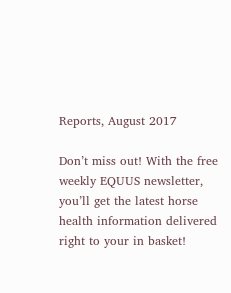Reports, August 2017

Don’t miss out! With the free weekly EQUUS newsletter, you’ll get the latest horse health information delivered right to your in basket!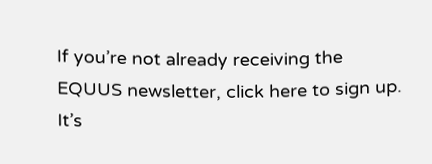If you’re not already receiving the EQUUS newsletter, click here to sign up. It’s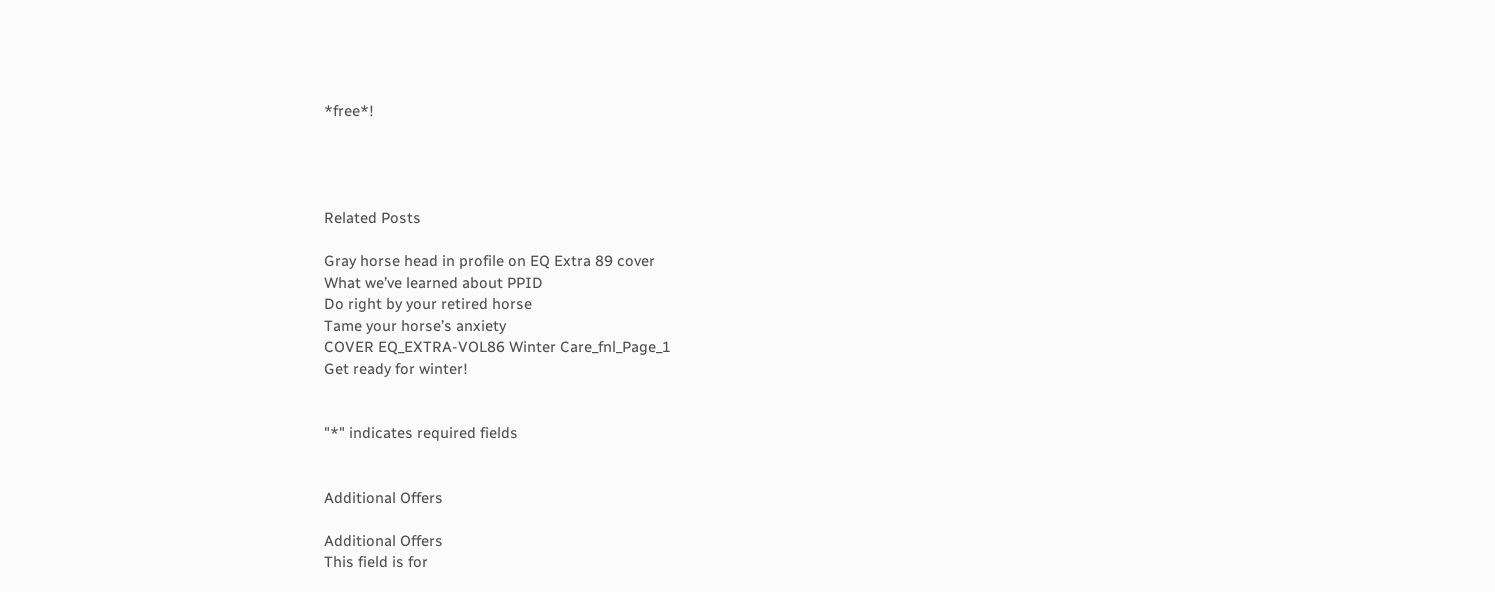*free*!




Related Posts

Gray horse head in profile on EQ Extra 89 cover
What we’ve learned about PPID
Do right by your retired horse
Tame your horse’s anxiety
COVER EQ_EXTRA-VOL86 Winter Care_fnl_Page_1
Get ready for winter!


"*" indicates required fields


Additional Offers

Additional Offers
This field is for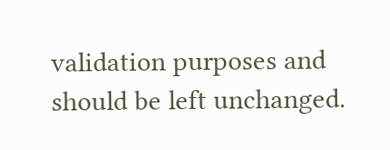validation purposes and should be left unchanged.